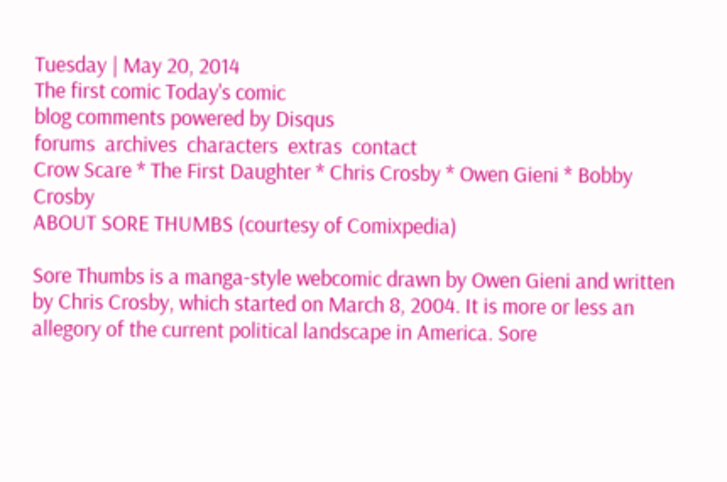Tuesday | May 20, 2014
The first comic Today's comic
blog comments powered by Disqus
forums  archives  characters  extras  contact
Crow Scare * The First Daughter * Chris Crosby * Owen Gieni * Bobby Crosby
ABOUT SORE THUMBS (courtesy of Comixpedia)

Sore Thumbs is a manga-style webcomic drawn by Owen Gieni and written by Chris Crosby, which started on March 8, 2004. It is more or less an allegory of the current political landscape in America. Sore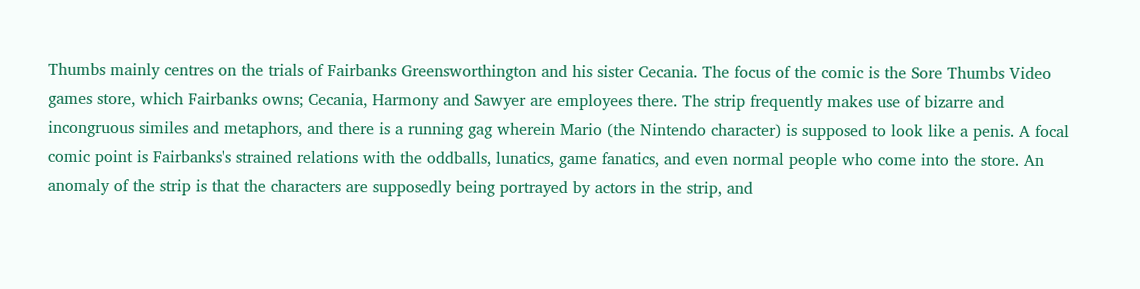Thumbs mainly centres on the trials of Fairbanks Greensworthington and his sister Cecania. The focus of the comic is the Sore Thumbs Video games store, which Fairbanks owns; Cecania, Harmony and Sawyer are employees there. The strip frequently makes use of bizarre and incongruous similes and metaphors, and there is a running gag wherein Mario (the Nintendo character) is supposed to look like a penis. A focal comic point is Fairbanks's strained relations with the oddballs, lunatics, game fanatics, and even normal people who come into the store. An anomaly of the strip is that the characters are supposedly being portrayed by actors in the strip, and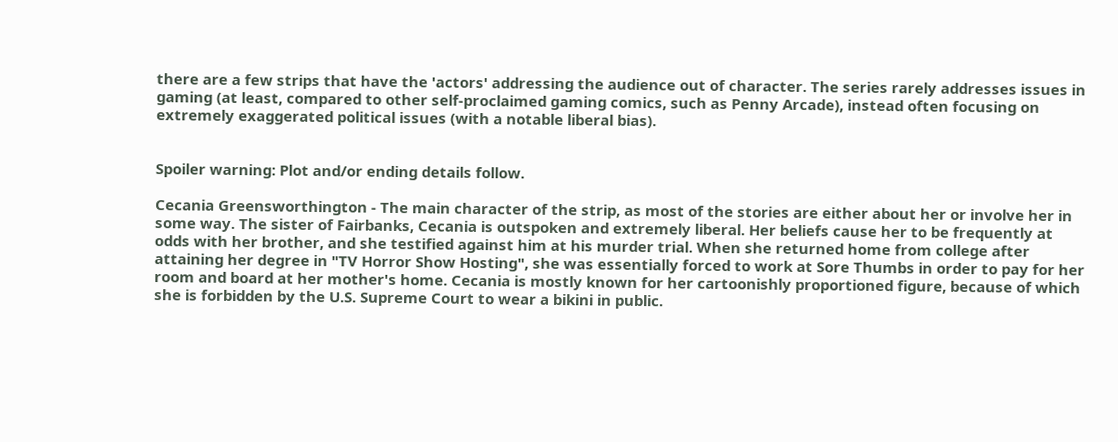there are a few strips that have the 'actors' addressing the audience out of character. The series rarely addresses issues in gaming (at least, compared to other self-proclaimed gaming comics, such as Penny Arcade), instead often focusing on extremely exaggerated political issues (with a notable liberal bias).


Spoiler warning: Plot and/or ending details follow.

Cecania Greensworthington - The main character of the strip, as most of the stories are either about her or involve her in some way. The sister of Fairbanks, Cecania is outspoken and extremely liberal. Her beliefs cause her to be frequently at odds with her brother, and she testified against him at his murder trial. When she returned home from college after attaining her degree in "TV Horror Show Hosting", she was essentially forced to work at Sore Thumbs in order to pay for her room and board at her mother's home. Cecania is mostly known for her cartoonishly proportioned figure, because of which she is forbidden by the U.S. Supreme Court to wear a bikini in public.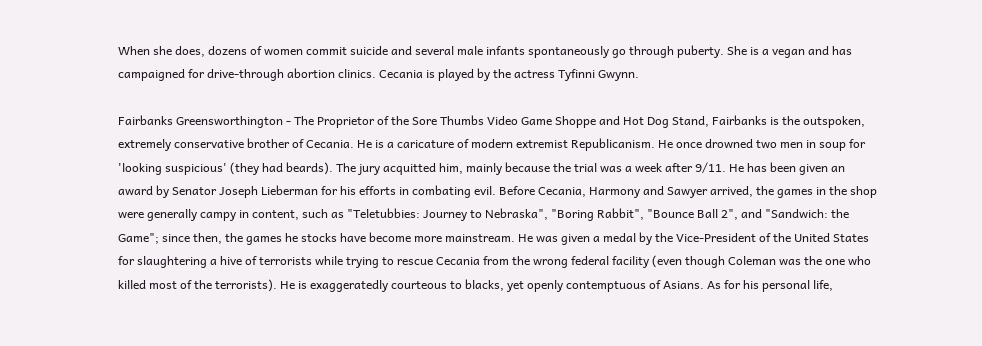When she does, dozens of women commit suicide and several male infants spontaneously go through puberty. She is a vegan and has campaigned for drive-through abortion clinics. Cecania is played by the actress Tyfinni Gwynn.

Fairbanks Greensworthington - The Proprietor of the Sore Thumbs Video Game Shoppe and Hot Dog Stand, Fairbanks is the outspoken, extremely conservative brother of Cecania. He is a caricature of modern extremist Republicanism. He once drowned two men in soup for 'looking suspicious' (they had beards). The jury acquitted him, mainly because the trial was a week after 9/11. He has been given an award by Senator Joseph Lieberman for his efforts in combating evil. Before Cecania, Harmony and Sawyer arrived, the games in the shop were generally campy in content, such as "Teletubbies: Journey to Nebraska", "Boring Rabbit", "Bounce Ball 2", and "Sandwich: the Game"; since then, the games he stocks have become more mainstream. He was given a medal by the Vice-President of the United States for slaughtering a hive of terrorists while trying to rescue Cecania from the wrong federal facility (even though Coleman was the one who killed most of the terrorists). He is exaggeratedly courteous to blacks, yet openly contemptuous of Asians. As for his personal life,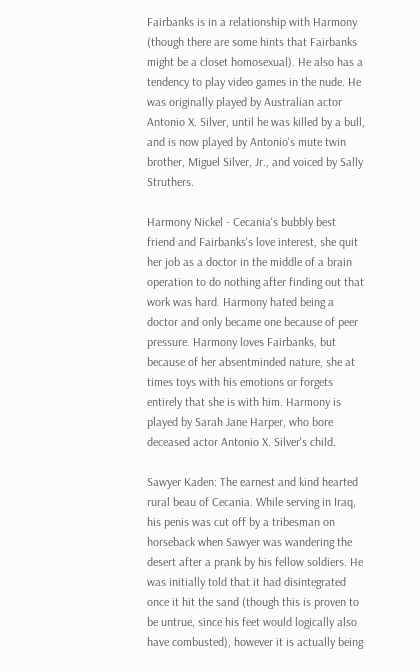Fairbanks is in a relationship with Harmony (though there are some hints that Fairbanks might be a closet homosexual). He also has a tendency to play video games in the nude. He was originally played by Australian actor Antonio X. Silver, until he was killed by a bull, and is now played by Antonio's mute twin brother, Miguel Silver, Jr., and voiced by Sally Struthers.

Harmony Nickel - Cecania's bubbly best friend and Fairbanks's love interest, she quit her job as a doctor in the middle of a brain operation to do nothing after finding out that work was hard. Harmony hated being a doctor and only became one because of peer pressure. Harmony loves Fairbanks, but because of her absentminded nature, she at times toys with his emotions or forgets entirely that she is with him. Harmony is played by Sarah Jane Harper, who bore deceased actor Antonio X. Silver's child.

Sawyer Kaden: The earnest and kind hearted rural beau of Cecania. While serving in Iraq, his penis was cut off by a tribesman on horseback when Sawyer was wandering the desert after a prank by his fellow soldiers. He was initially told that it had disintegrated once it hit the sand (though this is proven to be untrue, since his feet would logically also have combusted), however it is actually being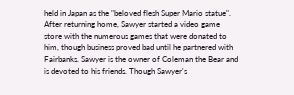held in Japan as the "beloved flesh Super Mario statue". After returning home, Sawyer started a video game store with the numerous games that were donated to him, though business proved bad until he partnered with Fairbanks. Sawyer is the owner of Coleman the Bear and is devoted to his friends. Though Sawyer's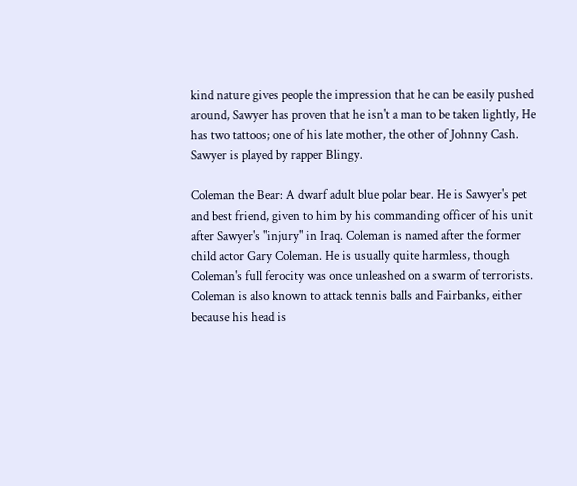kind nature gives people the impression that he can be easily pushed around, Sawyer has proven that he isn't a man to be taken lightly, He has two tattoos; one of his late mother, the other of Johnny Cash. Sawyer is played by rapper Blingy.

Coleman the Bear: A dwarf adult blue polar bear. He is Sawyer's pet and best friend, given to him by his commanding officer of his unit after Sawyer's "injury" in Iraq. Coleman is named after the former child actor Gary Coleman. He is usually quite harmless, though Coleman's full ferocity was once unleashed on a swarm of terrorists. Coleman is also known to attack tennis balls and Fairbanks, either because his head is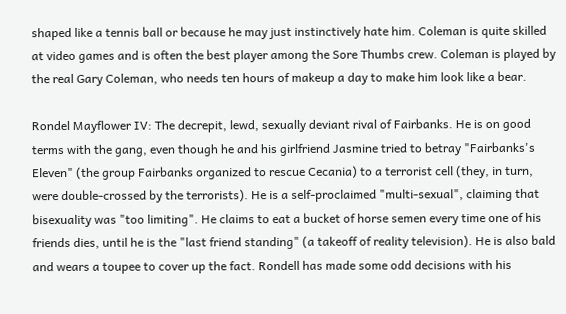shaped like a tennis ball or because he may just instinctively hate him. Coleman is quite skilled at video games and is often the best player among the Sore Thumbs crew. Coleman is played by the real Gary Coleman, who needs ten hours of makeup a day to make him look like a bear.

Rondel Mayflower IV: The decrepit, lewd, sexually deviant rival of Fairbanks. He is on good terms with the gang, even though he and his girlfriend Jasmine tried to betray "Fairbanks's Eleven" (the group Fairbanks organized to rescue Cecania) to a terrorist cell (they, in turn, were double-crossed by the terrorists). He is a self-proclaimed "multi-sexual", claiming that bisexuality was "too limiting". He claims to eat a bucket of horse semen every time one of his friends dies, until he is the "last friend standing" (a takeoff of reality television). He is also bald and wears a toupee to cover up the fact. Rondell has made some odd decisions with his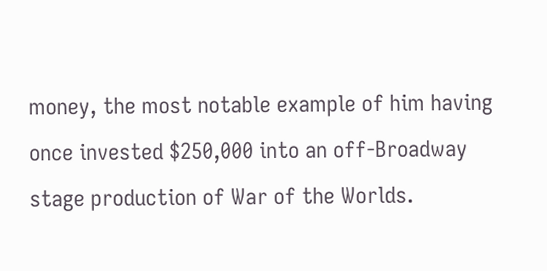money, the most notable example of him having once invested $250,000 into an off-Broadway stage production of War of the Worlds.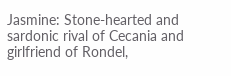Jasmine: Stone-hearted and sardonic rival of Cecania and girlfriend of Rondel,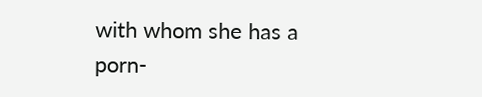with whom she has a porn-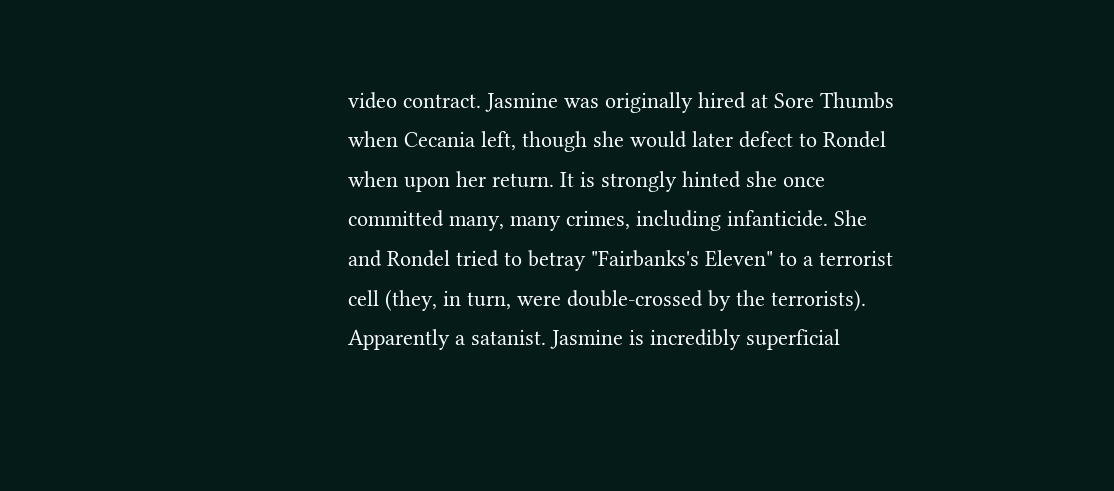video contract. Jasmine was originally hired at Sore Thumbs when Cecania left, though she would later defect to Rondel when upon her return. It is strongly hinted she once committed many, many crimes, including infanticide. She and Rondel tried to betray "Fairbanks's Eleven" to a terrorist cell (they, in turn, were double-crossed by the terrorists). Apparently a satanist. Jasmine is incredibly superficial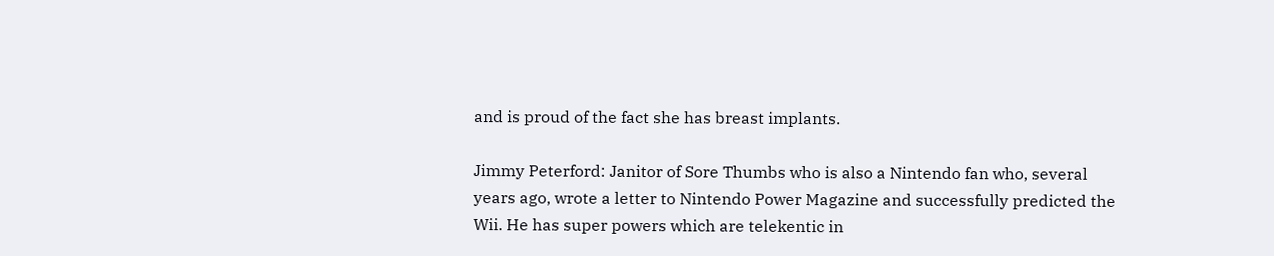and is proud of the fact she has breast implants.

Jimmy Peterford: Janitor of Sore Thumbs who is also a Nintendo fan who, several years ago, wrote a letter to Nintendo Power Magazine and successfully predicted the Wii. He has super powers which are telekentic in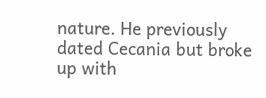nature. He previously dated Cecania but broke up with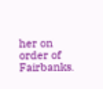her on order of Fairbanks.